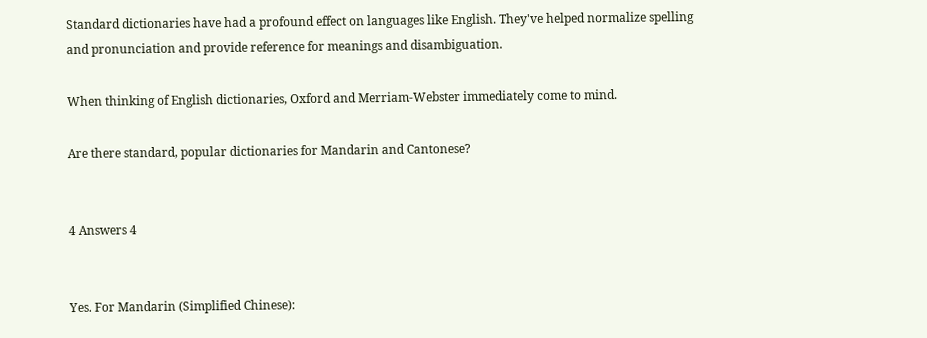Standard dictionaries have had a profound effect on languages like English. They've helped normalize spelling and pronunciation and provide reference for meanings and disambiguation.

When thinking of English dictionaries, Oxford and Merriam-Webster immediately come to mind.

Are there standard, popular dictionaries for Mandarin and Cantonese?


4 Answers 4


Yes. For Mandarin (Simplified Chinese):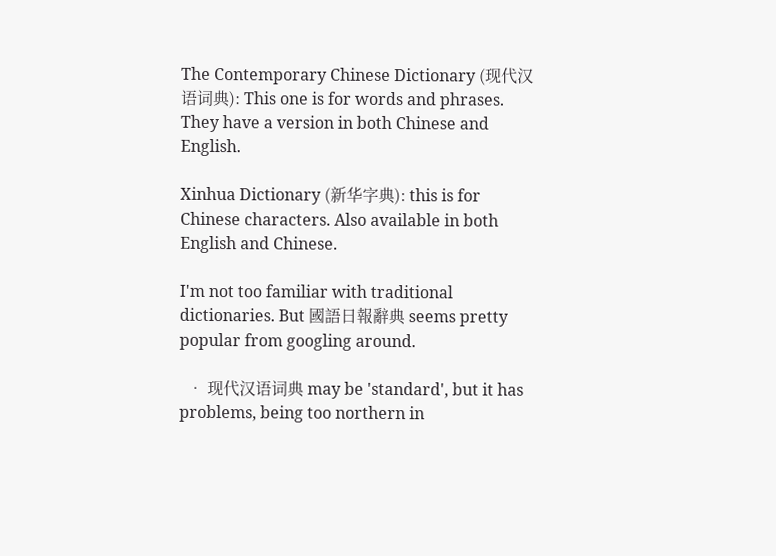The Contemporary Chinese Dictionary (现代汉语词典): This one is for words and phrases. They have a version in both Chinese and English.

Xinhua Dictionary (新华字典): this is for Chinese characters. Also available in both English and Chinese.

I'm not too familiar with traditional dictionaries. But 國語日報辭典 seems pretty popular from googling around.

  • 现代汉语词典 may be 'standard', but it has problems, being too northern in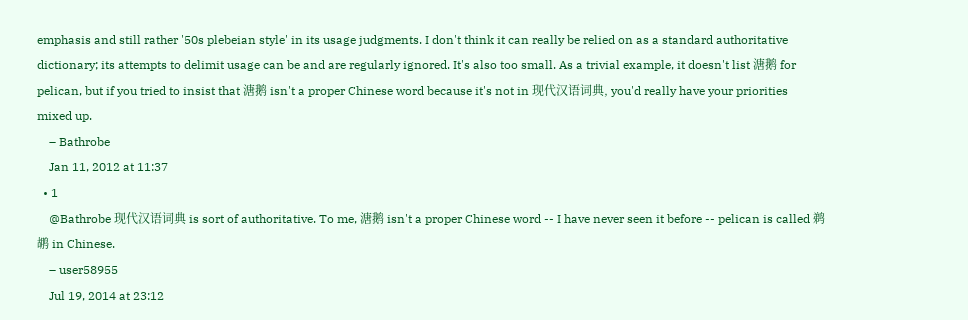emphasis and still rather '50s plebeian style' in its usage judgments. I don't think it can really be relied on as a standard authoritative dictionary; its attempts to delimit usage can be and are regularly ignored. It's also too small. As a trivial example, it doesn't list 溏鹅 for pelican, but if you tried to insist that 溏鹅 isn't a proper Chinese word because it's not in 现代汉语词典, you'd really have your priorities mixed up.
    – Bathrobe
    Jan 11, 2012 at 11:37
  • 1
    @Bathrobe 现代汉语词典 is sort of authoritative. To me, 溏鹅 isn't a proper Chinese word -- I have never seen it before -- pelican is called 鹈鹕 in Chinese.
    – user58955
    Jul 19, 2014 at 23:12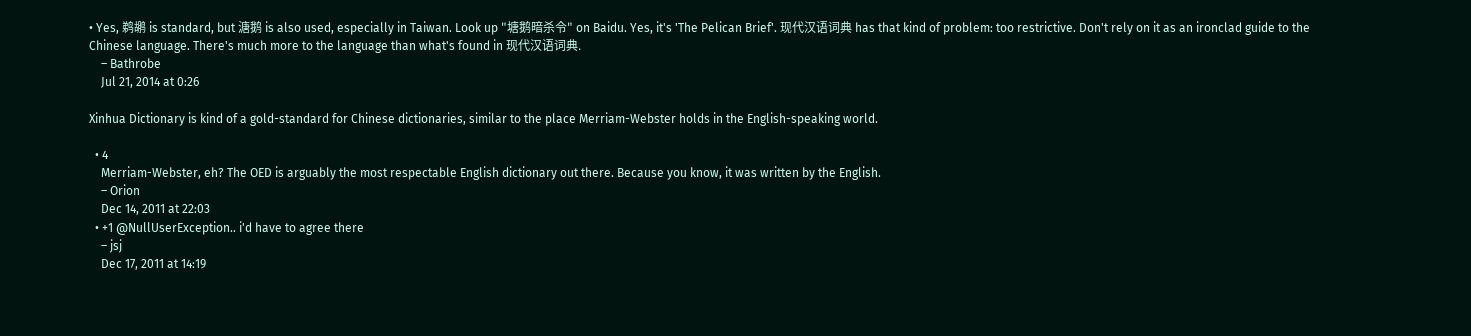• Yes, 鹈鹕 is standard, but 溏鹅 is also used, especially in Taiwan. Look up "塘鹅暗杀令" on Baidu. Yes, it's 'The Pelican Brief'. 现代汉语词典 has that kind of problem: too restrictive. Don't rely on it as an ironclad guide to the Chinese language. There's much more to the language than what's found in 现代汉语词典.
    – Bathrobe
    Jul 21, 2014 at 0:26

Xinhua Dictionary is kind of a gold-standard for Chinese dictionaries, similar to the place Merriam-Webster holds in the English-speaking world.

  • 4
    Merriam-Webster, eh? The OED is arguably the most respectable English dictionary out there. Because you know, it was written by the English.
    – Orion
    Dec 14, 2011 at 22:03
  • +1 @NullUserException.. i'd have to agree there
    – jsj
    Dec 17, 2011 at 14:19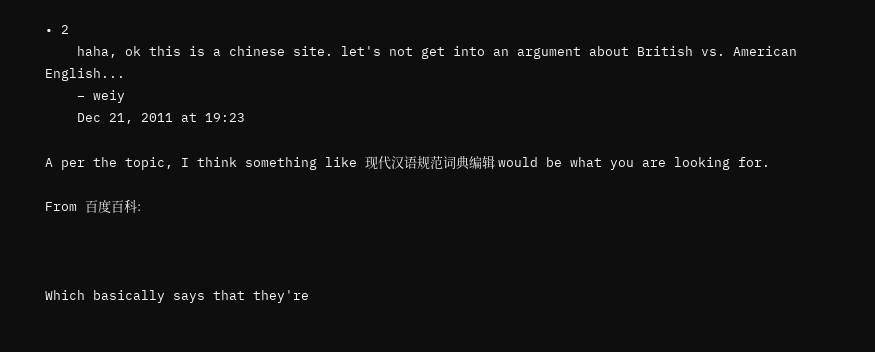• 2
    haha, ok this is a chinese site. let's not get into an argument about British vs. American English...
    – weiy
    Dec 21, 2011 at 19:23

A per the topic, I think something like 现代汉语规范词典编辑 would be what you are looking for.

From 百度百科:



Which basically says that they're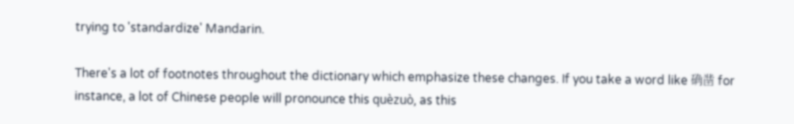trying to 'standardize' Mandarin.

There's a lot of footnotes throughout the dictionary which emphasize these changes. If you take a word like 确凿 for instance, a lot of Chinese people will pronounce this quèzuò, as this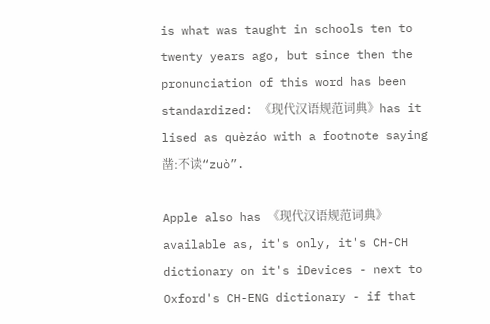is what was taught in schools ten to twenty years ago, but since then the pronunciation of this word has been standardized: 《现代汉语规范词典》has it lised as quèzáo with a footnote saying 凿:不读“zuò”.

Apple also has 《现代汉语规范词典》available as, it's only, it's CH-CH dictionary on it's iDevices - next to Oxford's CH-ENG dictionary - if that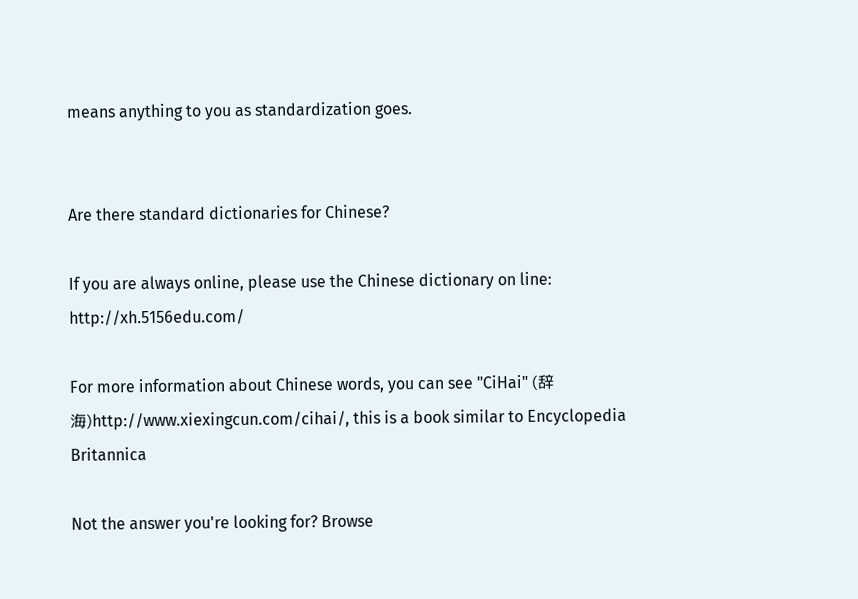means anything to you as standardization goes.


Are there standard dictionaries for Chinese?

If you are always online, please use the Chinese dictionary on line: http://xh.5156edu.com/

For more information about Chinese words, you can see "CiHai" (辞海)http://www.xiexingcun.com/cihai/, this is a book similar to Encyclopedia Britannica

Not the answer you're looking for? Browse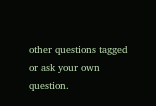other questions tagged or ask your own question.